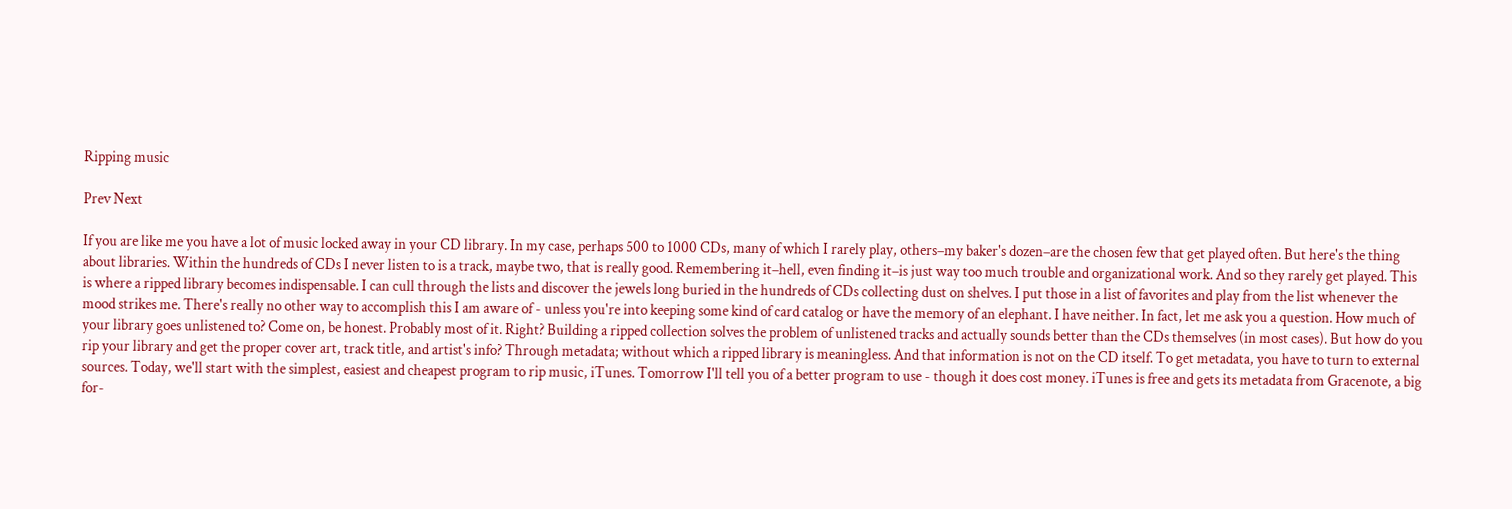Ripping music

Prev Next

If you are like me you have a lot of music locked away in your CD library. In my case, perhaps 500 to 1000 CDs, many of which I rarely play, others–my baker's dozen–are the chosen few that get played often. But here's the thing about libraries. Within the hundreds of CDs I never listen to is a track, maybe two, that is really good. Remembering it–hell, even finding it–is just way too much trouble and organizational work. And so they rarely get played. This is where a ripped library becomes indispensable. I can cull through the lists and discover the jewels long buried in the hundreds of CDs collecting dust on shelves. I put those in a list of favorites and play from the list whenever the mood strikes me. There's really no other way to accomplish this I am aware of - unless you're into keeping some kind of card catalog or have the memory of an elephant. I have neither. In fact, let me ask you a question. How much of your library goes unlistened to? Come on, be honest. Probably most of it. Right? Building a ripped collection solves the problem of unlistened tracks and actually sounds better than the CDs themselves (in most cases). But how do you rip your library and get the proper cover art, track title, and artist's info? Through metadata; without which a ripped library is meaningless. And that information is not on the CD itself. To get metadata, you have to turn to external sources. Today, we'll start with the simplest, easiest and cheapest program to rip music, iTunes. Tomorrow I'll tell you of a better program to use - though it does cost money. iTunes is free and gets its metadata from Gracenote, a big for-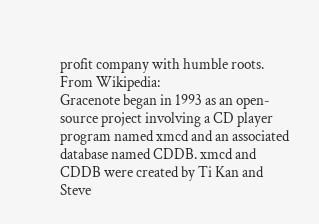profit company with humble roots. From Wikipedia:
Gracenote began in 1993 as an open-source project involving a CD player program named xmcd and an associated database named CDDB. xmcd and CDDB were created by Ti Kan and Steve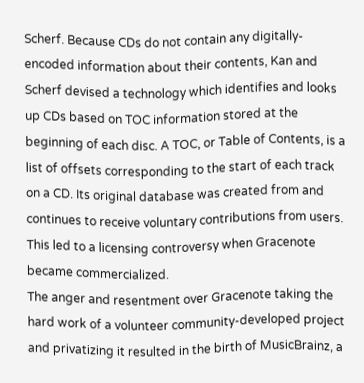Scherf. Because CDs do not contain any digitally-encoded information about their contents, Kan and Scherf devised a technology which identifies and looks up CDs based on TOC information stored at the beginning of each disc. A TOC, or Table of Contents, is a list of offsets corresponding to the start of each track on a CD. Its original database was created from and continues to receive voluntary contributions from users. This led to a licensing controversy when Gracenote became commercialized.
The anger and resentment over Gracenote taking the hard work of a volunteer community-developed project and privatizing it resulted in the birth of MusicBrainz, a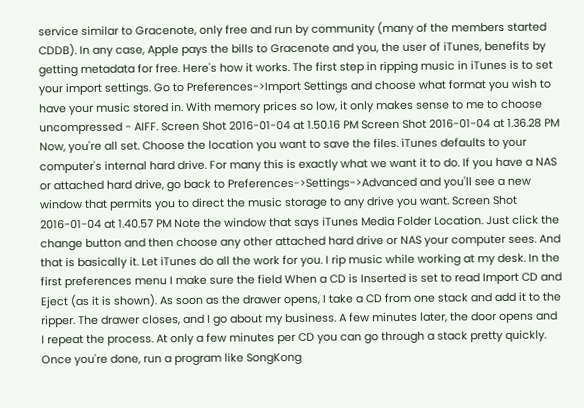service similar to Gracenote, only free and run by community (many of the members started CDDB). In any case, Apple pays the bills to Gracenote and you, the user of iTunes, benefits by getting metadata for free. Here's how it works. The first step in ripping music in iTunes is to set your import settings. Go to Preferences->Import Settings and choose what format you wish to have your music stored in. With memory prices so low, it only makes sense to me to choose uncompressed - AIFF. Screen Shot 2016-01-04 at 1.50.16 PM Screen Shot 2016-01-04 at 1.36.28 PM Now, you're all set. Choose the location you want to save the files. iTunes defaults to your computer's internal hard drive. For many this is exactly what we want it to do. If you have a NAS or attached hard drive, go back to Preferences->Settings->Advanced and you'll see a new window that permits you to direct the music storage to any drive you want. Screen Shot 2016-01-04 at 1.40.57 PM Note the window that says iTunes Media Folder Location. Just click the change button and then choose any other attached hard drive or NAS your computer sees. And that is basically it. Let iTunes do all the work for you. I rip music while working at my desk. In the first preferences menu I make sure the field When a CD is Inserted is set to read Import CD and Eject (as it is shown). As soon as the drawer opens, I take a CD from one stack and add it to the ripper. The drawer closes, and I go about my business. A few minutes later, the door opens and I repeat the process. At only a few minutes per CD you can go through a stack pretty quickly. Once you're done, run a program like SongKong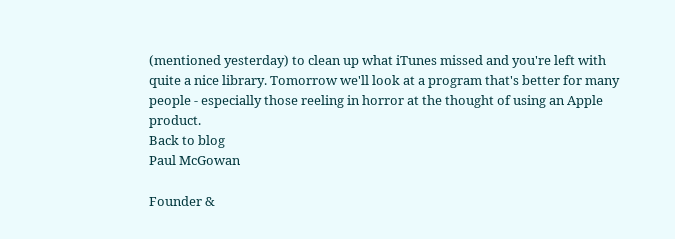(mentioned yesterday) to clean up what iTunes missed and you're left with quite a nice library. Tomorrow we'll look at a program that's better for many people - especially those reeling in horror at the thought of using an Apple product.
Back to blog
Paul McGowan

Founder &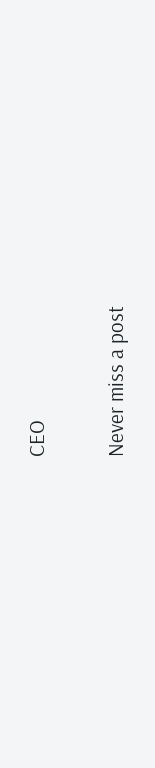CEO

Never miss a post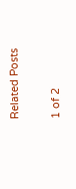Related Posts

1 of 2